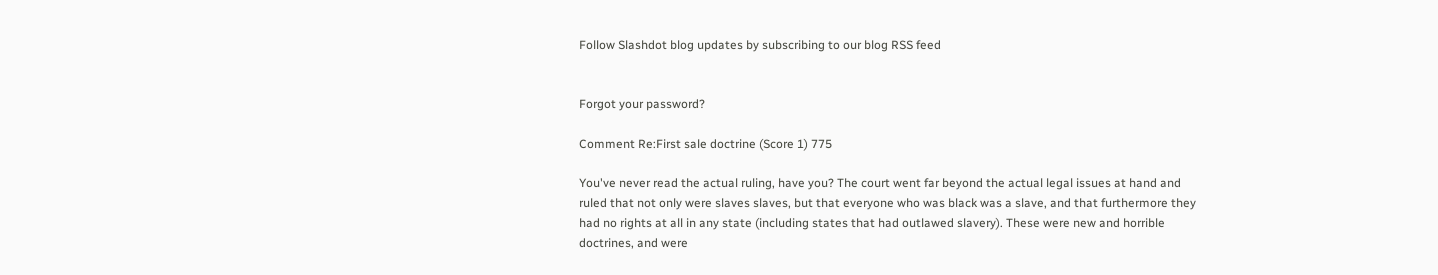Follow Slashdot blog updates by subscribing to our blog RSS feed


Forgot your password?

Comment Re:First sale doctrine (Score 1) 775

You've never read the actual ruling, have you? The court went far beyond the actual legal issues at hand and ruled that not only were slaves slaves, but that everyone who was black was a slave, and that furthermore they had no rights at all in any state (including states that had outlawed slavery). These were new and horrible doctrines, and were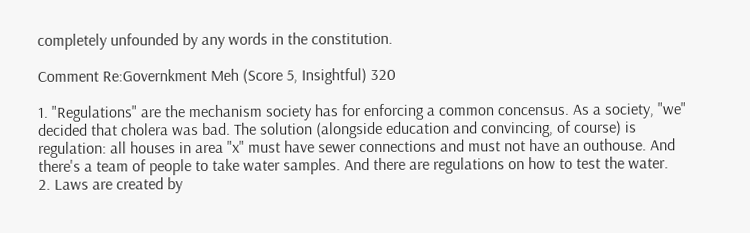completely unfounded by any words in the constitution.

Comment Re:Governkment Meh (Score 5, Insightful) 320

1. "Regulations" are the mechanism society has for enforcing a common concensus. As a society, "we" decided that cholera was bad. The solution (alongside education and convincing, of course) is regulation: all houses in area "x" must have sewer connections and must not have an outhouse. And there's a team of people to take water samples. And there are regulations on how to test the water.
2. Laws are created by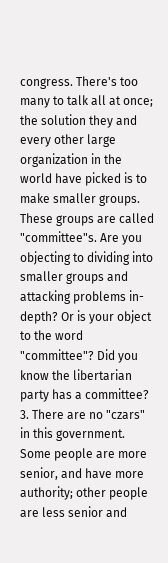congress. There's too many to talk all at once; the solution they and every other large organization in the world have picked is to make smaller groups. These groups are called "committee"s. Are you objecting to dividing into smaller groups and attacking problems in-depth? Or is your object to the word "committee"? Did you know the libertarian party has a committee?
3. There are no "czars" in this government. Some people are more senior, and have more authority; other people are less senior and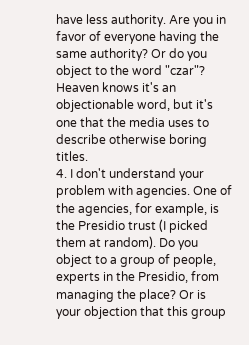have less authority. Are you in favor of everyone having the same authority? Or do you object to the word "czar"? Heaven knows it's an objectionable word, but it's one that the media uses to describe otherwise boring titles.
4. I don't understand your problem with agencies. One of the agencies, for example, is the Presidio trust (I picked them at random). Do you object to a group of people, experts in the Presidio, from managing the place? Or is your objection that this group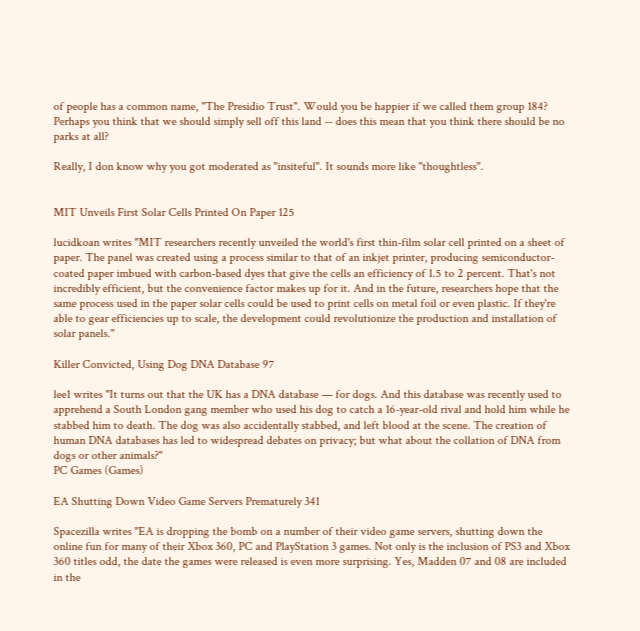of people has a common name, "The Presidio Trust". Would you be happier if we called them group 184? Perhaps you think that we should simply sell off this land -- does this mean that you think there should be no parks at all?

Really, I don know why you got moderated as "insiteful". It sounds more like "thoughtless".


MIT Unveils First Solar Cells Printed On Paper 125

lucidkoan writes "MIT researchers recently unveiled the world's first thin-film solar cell printed on a sheet of paper. The panel was created using a process similar to that of an inkjet printer, producing semiconductor-coated paper imbued with carbon-based dyes that give the cells an efficiency of 1.5 to 2 percent. That's not incredibly efficient, but the convenience factor makes up for it. And in the future, researchers hope that the same process used in the paper solar cells could be used to print cells on metal foil or even plastic. If they're able to gear efficiencies up to scale, the development could revolutionize the production and installation of solar panels."

Killer Convicted, Using Dog DNA Database 97

lee1 writes "It turns out that the UK has a DNA database — for dogs. And this database was recently used to apprehend a South London gang member who used his dog to catch a 16-year-old rival and hold him while he stabbed him to death. The dog was also accidentally stabbed, and left blood at the scene. The creation of human DNA databases has led to widespread debates on privacy; but what about the collation of DNA from dogs or other animals?"
PC Games (Games)

EA Shutting Down Video Game Servers Prematurely 341

Spacezilla writes "EA is dropping the bomb on a number of their video game servers, shutting down the online fun for many of their Xbox 360, PC and PlayStation 3 games. Not only is the inclusion of PS3 and Xbox 360 titles odd, the date the games were released is even more surprising. Yes, Madden 07 and 08 are included in the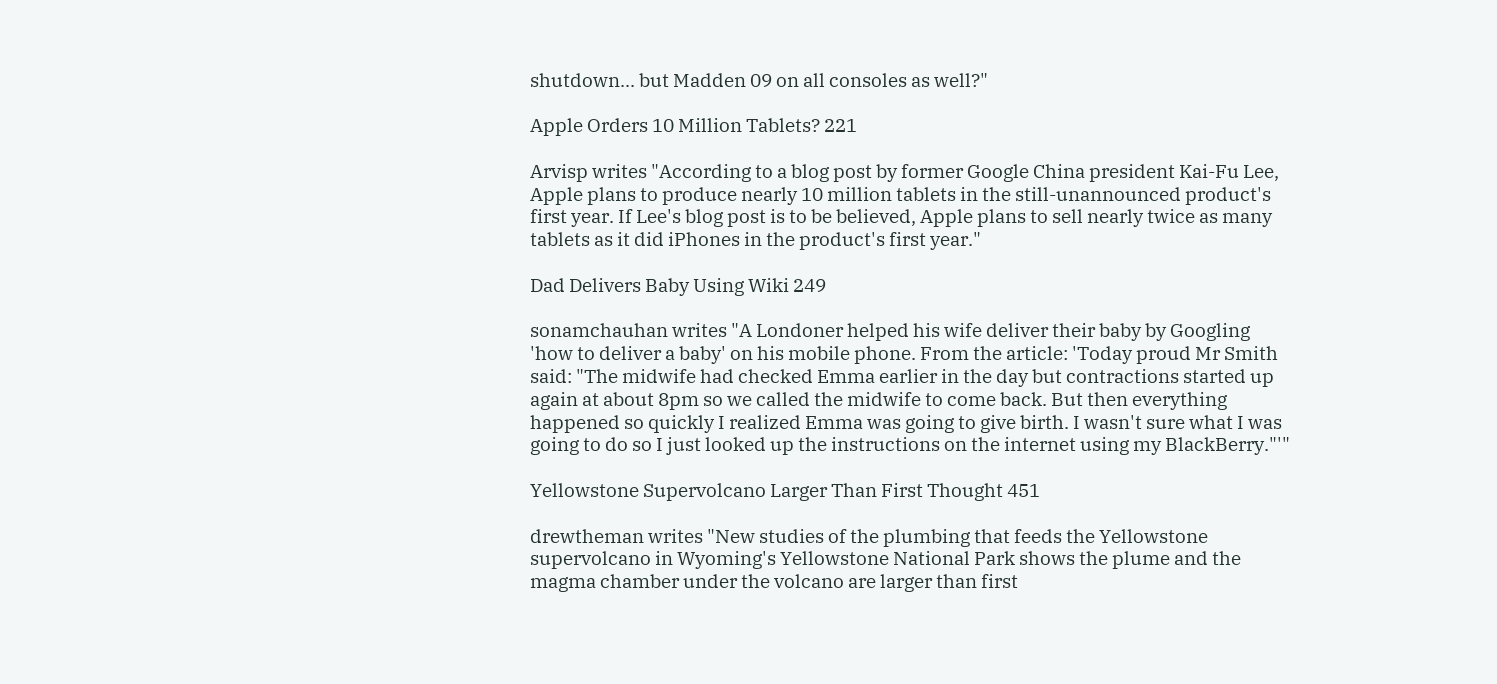shutdown... but Madden 09 on all consoles as well?"

Apple Orders 10 Million Tablets? 221

Arvisp writes "According to a blog post by former Google China president Kai-Fu Lee, Apple plans to produce nearly 10 million tablets in the still-unannounced product's first year. If Lee's blog post is to be believed, Apple plans to sell nearly twice as many tablets as it did iPhones in the product's first year."

Dad Delivers Baby Using Wiki 249

sonamchauhan writes "A Londoner helped his wife deliver their baby by Googling 'how to deliver a baby' on his mobile phone. From the article: 'Today proud Mr Smith said: "The midwife had checked Emma earlier in the day but contractions started up again at about 8pm so we called the midwife to come back. But then everything happened so quickly I realized Emma was going to give birth. I wasn't sure what I was going to do so I just looked up the instructions on the internet using my BlackBerry."'"

Yellowstone Supervolcano Larger Than First Thought 451

drewtheman writes "New studies of the plumbing that feeds the Yellowstone supervolcano in Wyoming's Yellowstone National Park shows the plume and the magma chamber under the volcano are larger than first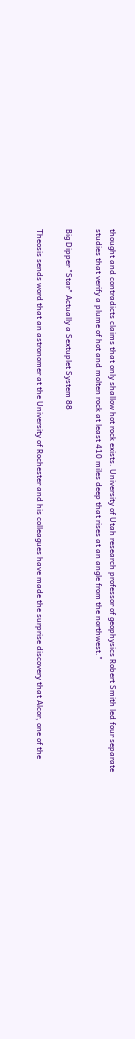thought and contradicts claims that only shallow hot rock exists. University of Utah research professor of geophysics Robert Smith led four separate studies that verify a plume of hot and molten rock at least 410 miles deep that rises at an angle from the northwest."

Big Dipper "Star" Actually a Sextuplet System 88

Theosis sends word that an astronomer at the University of Rochester and his colleagues have made the surprise discovery that Alcor, one of the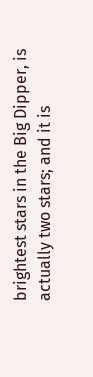brightest stars in the Big Dipper, is actually two stars; and it is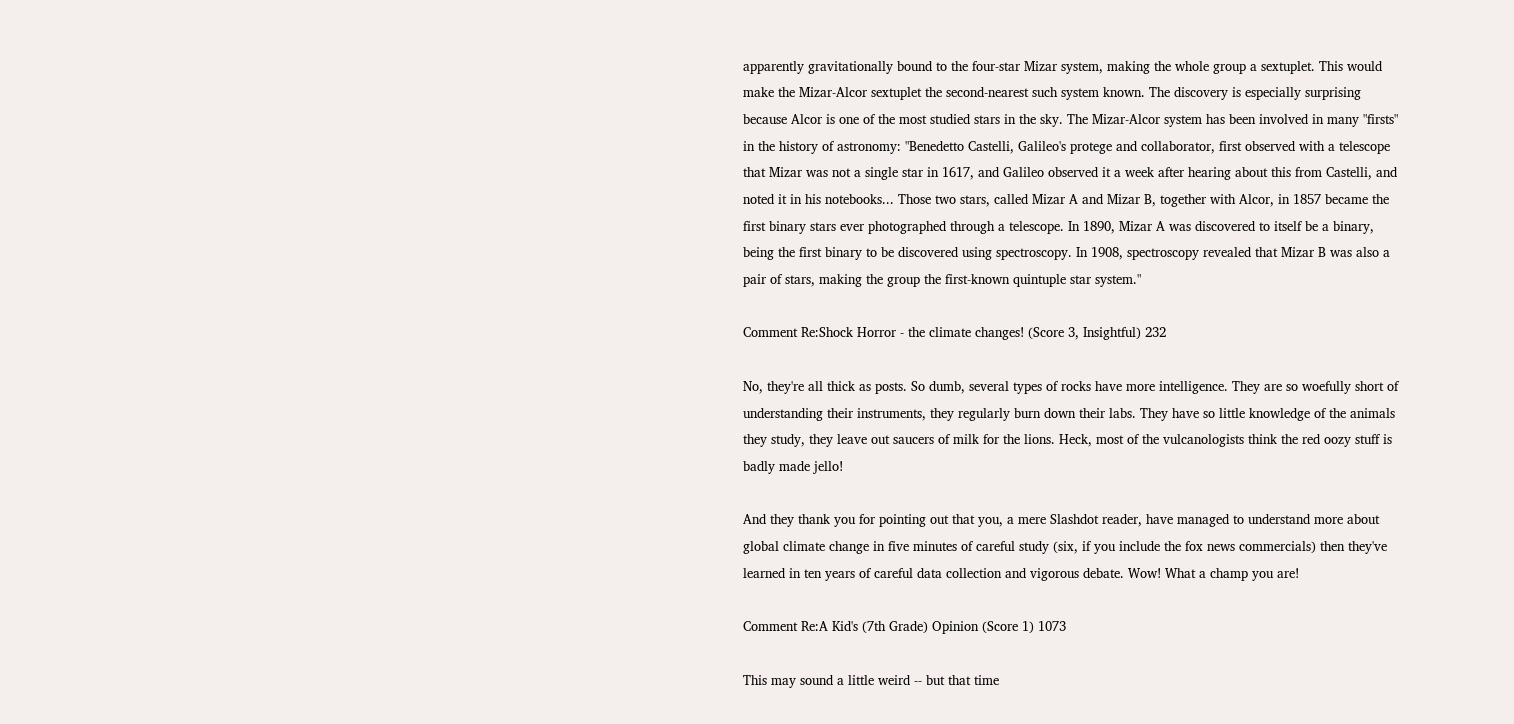apparently gravitationally bound to the four-star Mizar system, making the whole group a sextuplet. This would make the Mizar-Alcor sextuplet the second-nearest such system known. The discovery is especially surprising because Alcor is one of the most studied stars in the sky. The Mizar-Alcor system has been involved in many "firsts" in the history of astronomy: "Benedetto Castelli, Galileo's protege and collaborator, first observed with a telescope that Mizar was not a single star in 1617, and Galileo observed it a week after hearing about this from Castelli, and noted it in his notebooks... Those two stars, called Mizar A and Mizar B, together with Alcor, in 1857 became the first binary stars ever photographed through a telescope. In 1890, Mizar A was discovered to itself be a binary, being the first binary to be discovered using spectroscopy. In 1908, spectroscopy revealed that Mizar B was also a pair of stars, making the group the first-known quintuple star system."

Comment Re:Shock Horror - the climate changes! (Score 3, Insightful) 232

No, they're all thick as posts. So dumb, several types of rocks have more intelligence. They are so woefully short of understanding their instruments, they regularly burn down their labs. They have so little knowledge of the animals they study, they leave out saucers of milk for the lions. Heck, most of the vulcanologists think the red oozy stuff is badly made jello!

And they thank you for pointing out that you, a mere Slashdot reader, have managed to understand more about global climate change in five minutes of careful study (six, if you include the fox news commercials) then they've learned in ten years of careful data collection and vigorous debate. Wow! What a champ you are!

Comment Re:A Kid's (7th Grade) Opinion (Score 1) 1073

This may sound a little weird -- but that time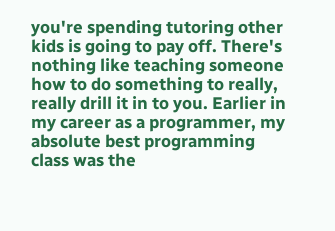you're spending tutoring other kids is going to pay off. There's nothing like teaching someone how to do something to really, really drill it in to you. Earlier in my career as a programmer, my absolute best programming class was the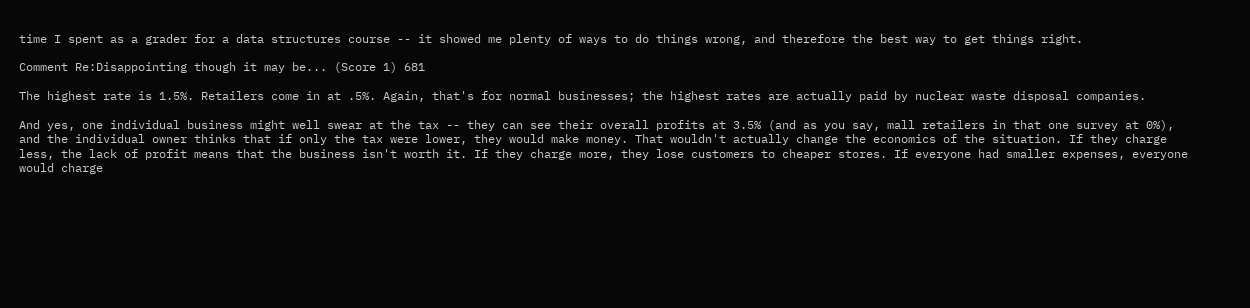time I spent as a grader for a data structures course -- it showed me plenty of ways to do things wrong, and therefore the best way to get things right.

Comment Re:Disappointing though it may be... (Score 1) 681

The highest rate is 1.5%. Retailers come in at .5%. Again, that's for normal businesses; the highest rates are actually paid by nuclear waste disposal companies.

And yes, one individual business might well swear at the tax -- they can see their overall profits at 3.5% (and as you say, mall retailers in that one survey at 0%), and the individual owner thinks that if only the tax were lower, they would make money. That wouldn't actually change the economics of the situation. If they charge less, the lack of profit means that the business isn't worth it. If they charge more, they lose customers to cheaper stores. If everyone had smaller expenses, everyone would charge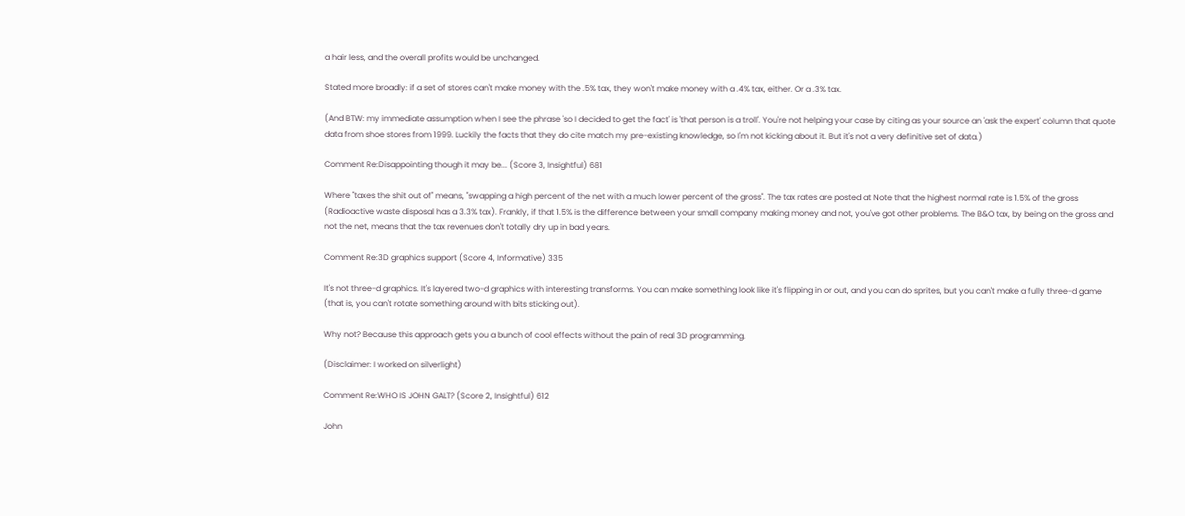a hair less, and the overall profits would be unchanged.

Stated more broadly: if a set of stores can't make money with the .5% tax, they won't make money with a .4% tax, either. Or a .3% tax.

(And BTW: my immediate assumption when I see the phrase 'so I decided to get the fact' is 'that person is a troll'. You're not helping your case by citing as your source an 'ask the expert' column that quote data from shoe stores from 1999. Luckily the facts that they do cite match my pre-existing knowledge, so I'm not kicking about it. But it's not a very definitive set of data.)

Comment Re:Disappointing though it may be... (Score 3, Insightful) 681

Where "taxes the shit out of" means, "swapping a high percent of the net with a much lower percent of the gross". The tax rates are posted at Note that the highest normal rate is 1.5% of the gross (Radioactive waste disposal has a 3.3% tax). Frankly, if that 1.5% is the difference between your small company making money and not, you've got other problems. The B&O tax, by being on the gross and not the net, means that the tax revenues don't totally dry up in bad years.

Comment Re:3D graphics support (Score 4, Informative) 335

It's not three-d graphics. It's layered two-d graphics with interesting transforms. You can make something look like it's flipping in or out, and you can do sprites, but you can't make a fully three-d game (that is, you can't rotate something around with bits sticking out).

Why not? Because this approach gets you a bunch of cool effects without the pain of real 3D programming.

(Disclaimer: I worked on silverlight)

Comment Re:WHO IS JOHN GALT? (Score 2, Insightful) 612

John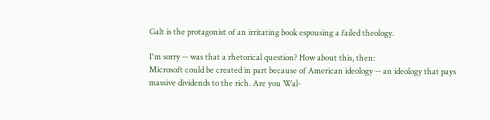Galt is the protagonist of an irritating book espousing a failed theology.

I'm sorry -- was that a rhetorical question? How about this, then:
Microsoft could be created in part because of American ideology -- an ideology that pays massive dividends to the rich. Are you Wal-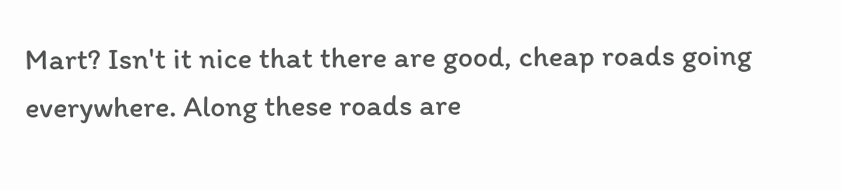Mart? Isn't it nice that there are good, cheap roads going everywhere. Along these roads are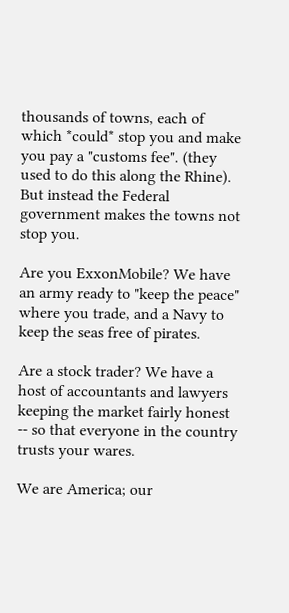thousands of towns, each of which *could* stop you and make you pay a "customs fee". (they used to do this along the Rhine). But instead the Federal government makes the towns not stop you.

Are you ExxonMobile? We have an army ready to "keep the peace" where you trade, and a Navy to keep the seas free of pirates.

Are a stock trader? We have a host of accountants and lawyers keeping the market fairly honest -- so that everyone in the country trusts your wares.

We are America; our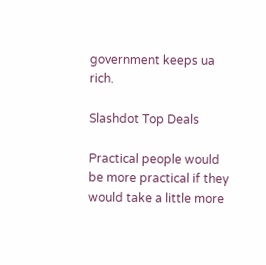government keeps ua rich.

Slashdot Top Deals

Practical people would be more practical if they would take a little more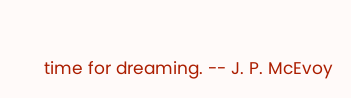time for dreaming. -- J. P. McEvoy